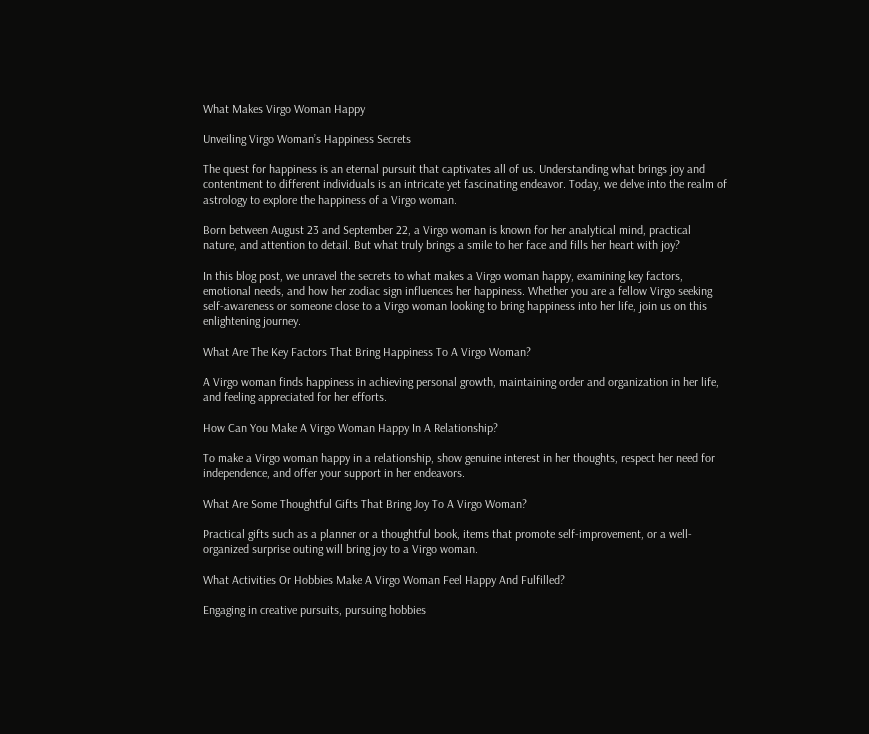What Makes Virgo Woman Happy

Unveiling Virgo Woman’s Happiness Secrets

The quest for happiness is an eternal pursuit that captivates all of us. Understanding what brings joy and contentment to different individuals is an intricate yet fascinating endeavor. Today, we delve into the realm of astrology to explore the happiness of a Virgo woman.

Born between August 23 and September 22, a Virgo woman is known for her analytical mind, practical nature, and attention to detail. But what truly brings a smile to her face and fills her heart with joy?

In this blog post, we unravel the secrets to what makes a Virgo woman happy, examining key factors, emotional needs, and how her zodiac sign influences her happiness. Whether you are a fellow Virgo seeking self-awareness or someone close to a Virgo woman looking to bring happiness into her life, join us on this enlightening journey.

What Are The Key Factors That Bring Happiness To A Virgo Woman?

A Virgo woman finds happiness in achieving personal growth, maintaining order and organization in her life, and feeling appreciated for her efforts.

How Can You Make A Virgo Woman Happy In A Relationship?

To make a Virgo woman happy in a relationship, show genuine interest in her thoughts, respect her need for independence, and offer your support in her endeavors.

What Are Some Thoughtful Gifts That Bring Joy To A Virgo Woman?

Practical gifts such as a planner or a thoughtful book, items that promote self-improvement, or a well-organized surprise outing will bring joy to a Virgo woman.

What Activities Or Hobbies Make A Virgo Woman Feel Happy And Fulfilled?

Engaging in creative pursuits, pursuing hobbies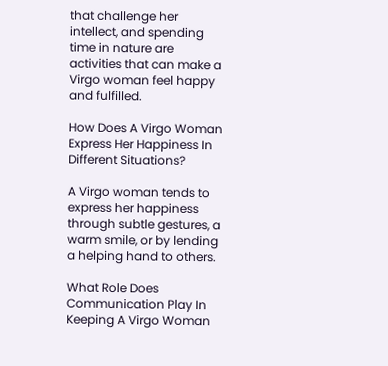that challenge her intellect, and spending time in nature are activities that can make a Virgo woman feel happy and fulfilled.

How Does A Virgo Woman Express Her Happiness In Different Situations?

A Virgo woman tends to express her happiness through subtle gestures, a warm smile, or by lending a helping hand to others.

What Role Does Communication Play In Keeping A Virgo Woman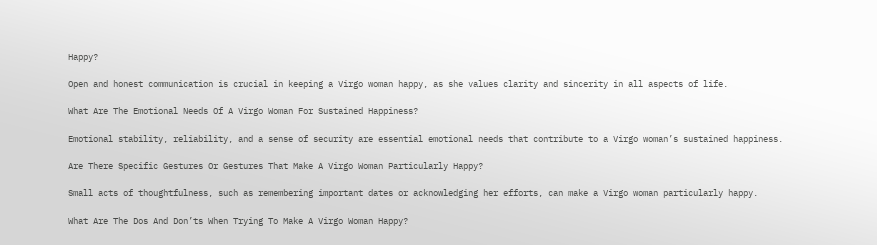Happy?

Open and honest communication is crucial in keeping a Virgo woman happy, as she values clarity and sincerity in all aspects of life.

What Are The Emotional Needs Of A Virgo Woman For Sustained Happiness?

Emotional stability, reliability, and a sense of security are essential emotional needs that contribute to a Virgo woman’s sustained happiness.

Are There Specific Gestures Or Gestures That Make A Virgo Woman Particularly Happy?

Small acts of thoughtfulness, such as remembering important dates or acknowledging her efforts, can make a Virgo woman particularly happy.

What Are The Dos And Don’ts When Trying To Make A Virgo Woman Happy?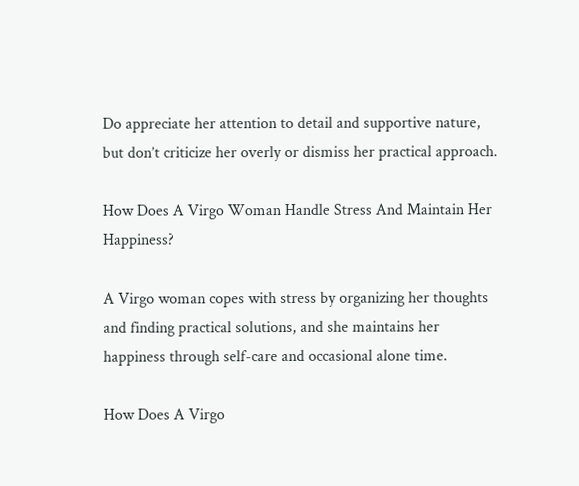Do appreciate her attention to detail and supportive nature, but don’t criticize her overly or dismiss her practical approach.

How Does A Virgo Woman Handle Stress And Maintain Her Happiness?

A Virgo woman copes with stress by organizing her thoughts and finding practical solutions, and she maintains her happiness through self-care and occasional alone time.

How Does A Virgo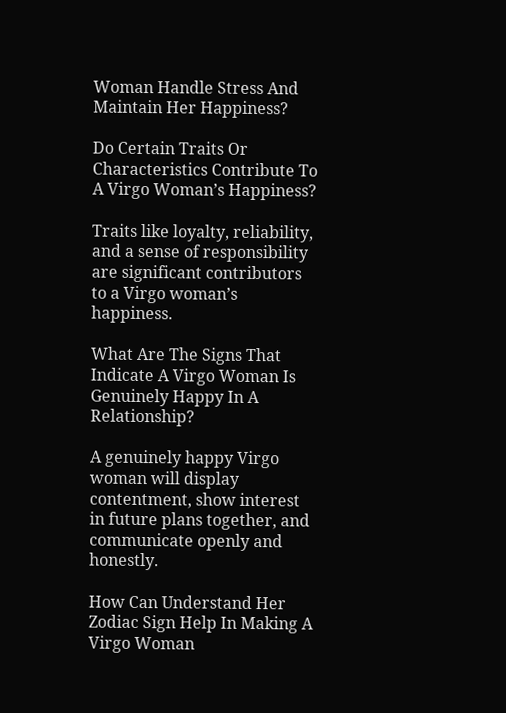Woman Handle Stress And Maintain Her Happiness?

Do Certain Traits Or Characteristics Contribute To A Virgo Woman’s Happiness?

Traits like loyalty, reliability, and a sense of responsibility are significant contributors to a Virgo woman’s happiness.

What Are The Signs That Indicate A Virgo Woman Is Genuinely Happy In A Relationship?

A genuinely happy Virgo woman will display contentment, show interest in future plans together, and communicate openly and honestly.

How Can Understand Her Zodiac Sign Help In Making A Virgo Woman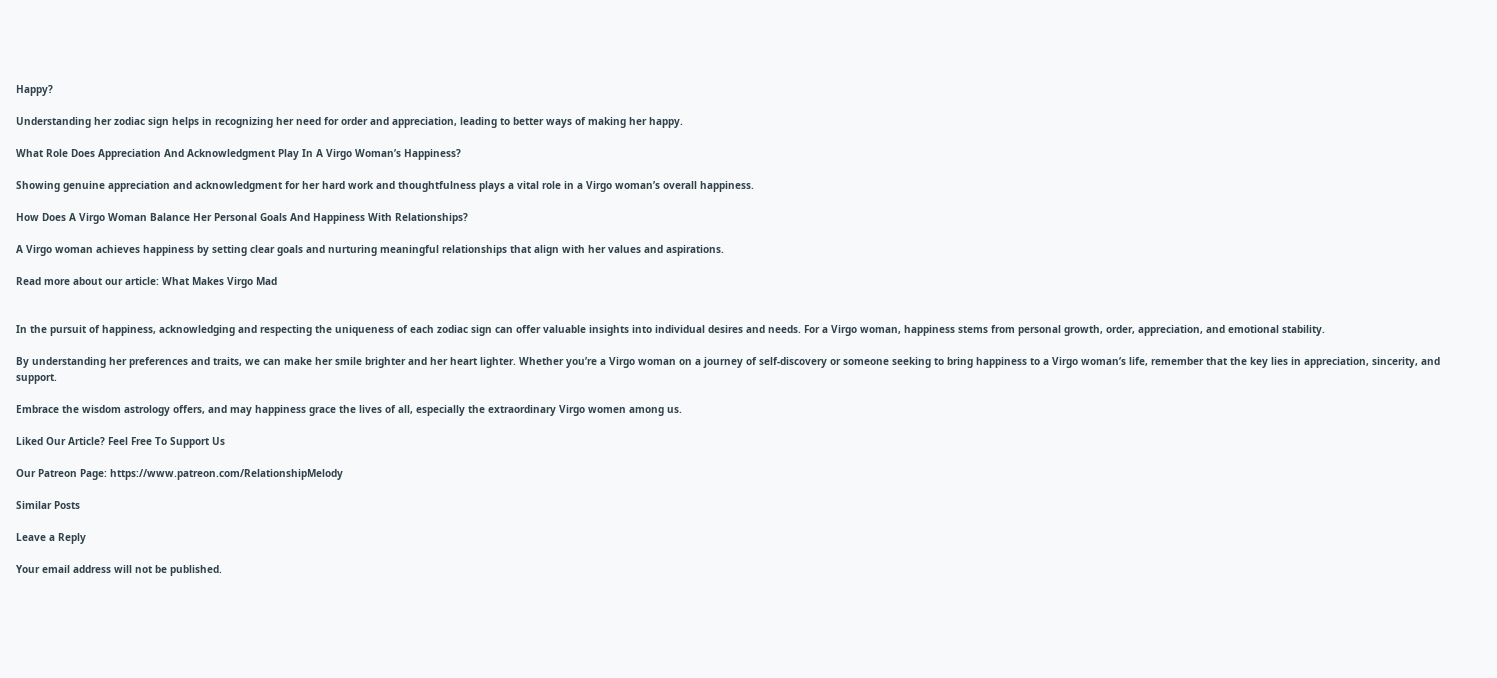Happy?

Understanding her zodiac sign helps in recognizing her need for order and appreciation, leading to better ways of making her happy.

What Role Does Appreciation And Acknowledgment Play In A Virgo Woman’s Happiness?

Showing genuine appreciation and acknowledgment for her hard work and thoughtfulness plays a vital role in a Virgo woman’s overall happiness.

How Does A Virgo Woman Balance Her Personal Goals And Happiness With Relationships?

A Virgo woman achieves happiness by setting clear goals and nurturing meaningful relationships that align with her values and aspirations.

Read more about our article: What Makes Virgo Mad


In the pursuit of happiness, acknowledging and respecting the uniqueness of each zodiac sign can offer valuable insights into individual desires and needs. For a Virgo woman, happiness stems from personal growth, order, appreciation, and emotional stability.

By understanding her preferences and traits, we can make her smile brighter and her heart lighter. Whether you’re a Virgo woman on a journey of self-discovery or someone seeking to bring happiness to a Virgo woman’s life, remember that the key lies in appreciation, sincerity, and support.

Embrace the wisdom astrology offers, and may happiness grace the lives of all, especially the extraordinary Virgo women among us.

Liked Our Article? Feel Free To Support Us

Our Patreon Page: https://www.patreon.com/RelationshipMelody

Similar Posts

Leave a Reply

Your email address will not be published.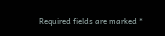Required fields are marked *